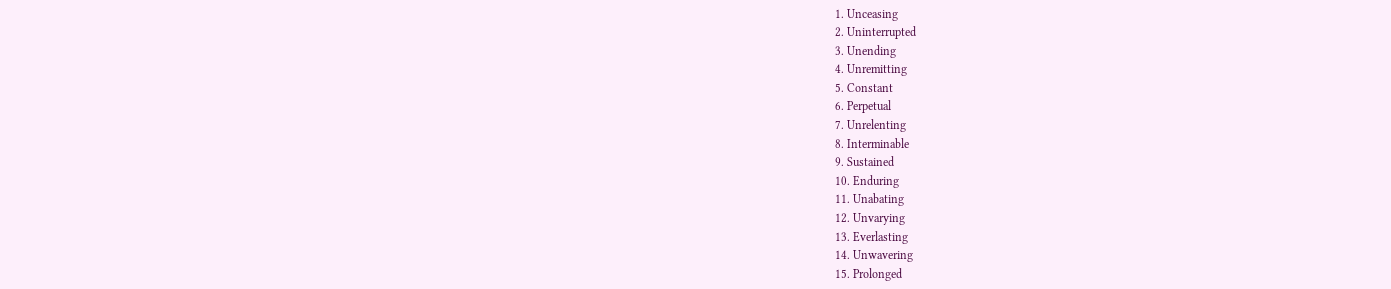1. Unceasing
2. Uninterrupted
3. Unending
4. Unremitting
5. Constant
6. Perpetual
7. Unrelenting
8. Interminable
9. Sustained
10. Enduring
11. Unabating
12. Unvarying
13. Everlasting
14. Unwavering
15. Prolonged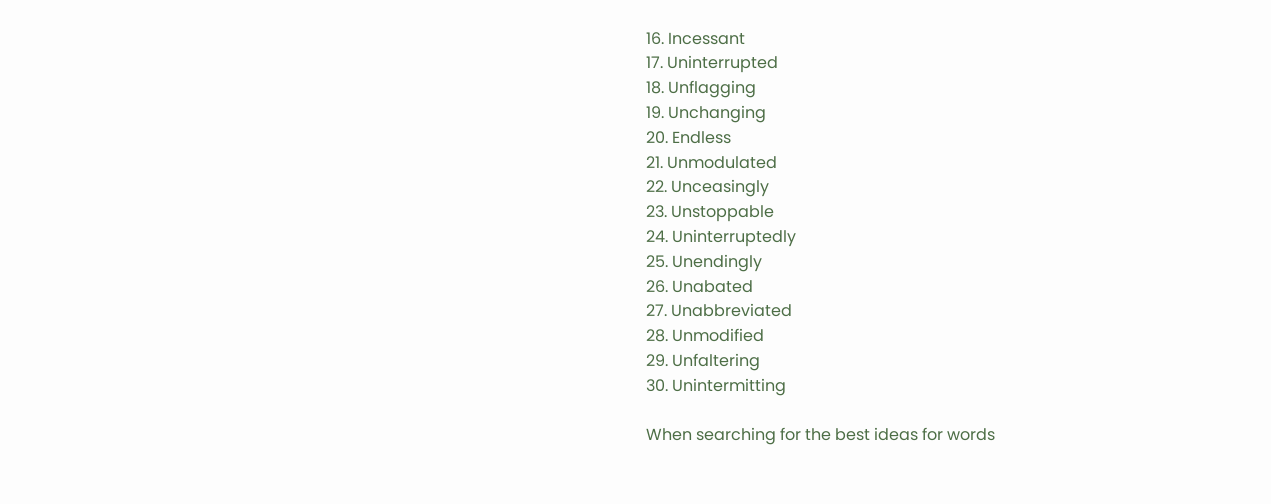16. Incessant
17. Uninterrupted
18. Unflagging
19. Unchanging
20. Endless
21. Unmodulated
22. Unceasingly
23. Unstoppable
24. Uninterruptedly
25. Unendingly
26. Unabated
27. Unabbreviated
28. Unmodified
29. Unfaltering
30. Unintermitting

When searching for the best ideas for words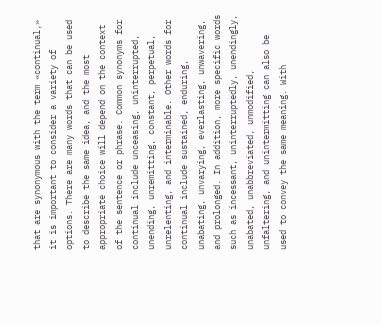that are synonymous with the term «continual,» it is important to consider a variety of options. There are many words that can be used to describe the same idea, and the most appropriate choice will depend on the context of the sentence or phrase. Common synonyms for continual include unceasing, uninterrupted, unending, unremitting, constant, perpetual, unrelenting, and interminable. Other words for continual include sustained, enduring, unabating, unvarying, everlasting, unwavering, and prolonged. In addition, more specific words such as incessant, uninterruptedly, unendingly, unabated, unabbreviated, unmodified, unfaltering, and unintermitting can also be used to convey the same meaning. With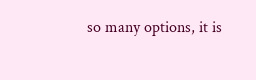so many options, it is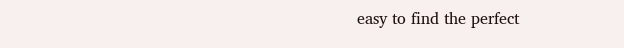easy to find the perfect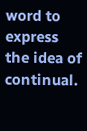word to express the idea of continual.